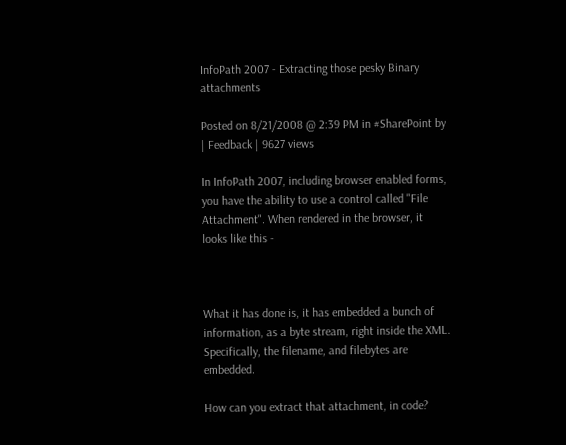InfoPath 2007 - Extracting those pesky Binary attachments

Posted on 8/21/2008 @ 2:39 PM in #SharePoint by | Feedback | 9627 views

In InfoPath 2007, including browser enabled forms, you have the ability to use a control called "File Attachment". When rendered in the browser, it looks like this -



What it has done is, it has embedded a bunch of information, as a byte stream, right inside the XML. Specifically, the filename, and filebytes are embedded.

How can you extract that attachment, in code?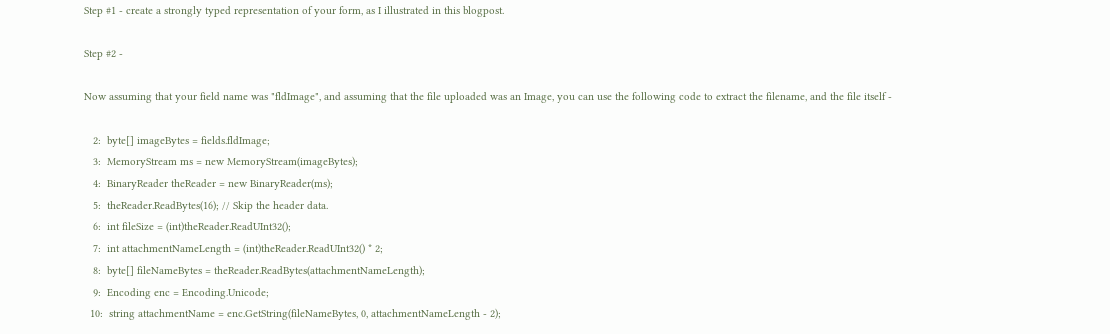Step #1 - create a strongly typed representation of your form, as I illustrated in this blogpost.

Step #2 -

Now assuming that your field name was "fldImage", and assuming that the file uploaded was an Image, you can use the following code to extract the filename, and the file itself -

   2:  byte[] imageBytes = fields.fldImage;
   3:  MemoryStream ms = new MemoryStream(imageBytes);
   4:  BinaryReader theReader = new BinaryReader(ms);
   5:  theReader.ReadBytes(16); // Skip the header data.
   6:  int fileSize = (int)theReader.ReadUInt32();
   7:  int attachmentNameLength = (int)theReader.ReadUInt32() * 2;
   8:  byte[] fileNameBytes = theReader.ReadBytes(attachmentNameLength);
   9:  Encoding enc = Encoding.Unicode;
  10:  string attachmentName = enc.GetString(fileNameBytes, 0, attachmentNameLength - 2);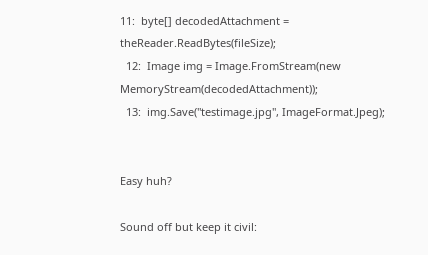11:  byte[] decodedAttachment = theReader.ReadBytes(fileSize);
  12:  Image img = Image.FromStream(new MemoryStream(decodedAttachment));
  13:  img.Save("testimage.jpg", ImageFormat.Jpeg);


Easy huh?

Sound off but keep it civil: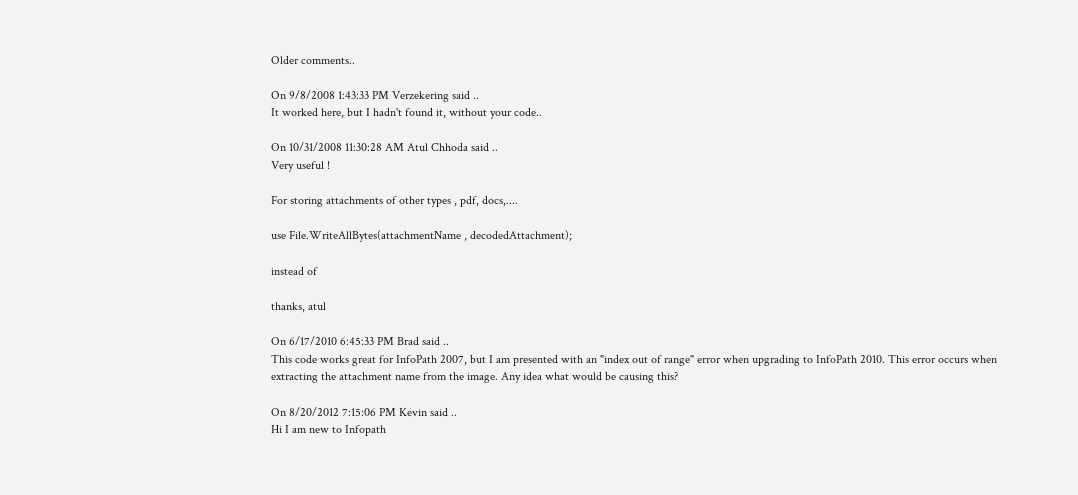Older comments..

On 9/8/2008 1:43:33 PM Verzekering said ..
It worked here, but I hadn't found it, without your code..

On 10/31/2008 11:30:28 AM Atul Chhoda said ..
Very useful !

For storing attachments of other types , pdf, docs,....

use File.WriteAllBytes(attachmentName , decodedAttachment);

instead of

thanks, atul

On 6/17/2010 6:45:33 PM Brad said ..
This code works great for InfoPath 2007, but I am presented with an "index out of range" error when upgrading to InfoPath 2010. This error occurs when extracting the attachment name from the image. Any idea what would be causing this?

On 8/20/2012 7:15:06 PM Kevin said ..
Hi I am new to Infopath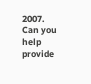2007. Can you help provide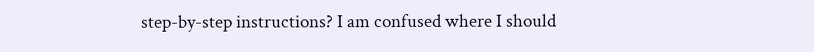step-by-step instructions? I am confused where I should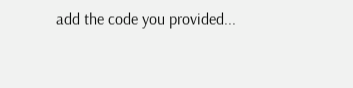add the code you provided...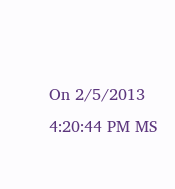On 2/5/2013 4:20:44 PM MS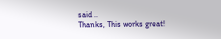said ..
Thanks, This works great!